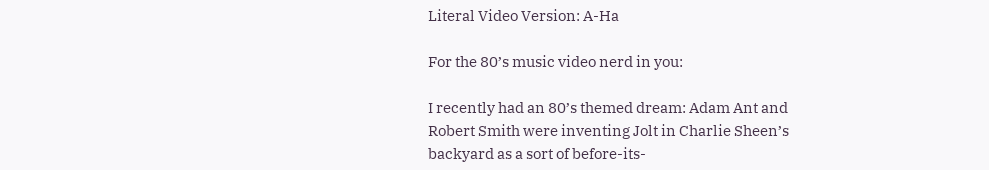Literal Video Version: A-Ha

For the 80’s music video nerd in you:

I recently had an 80’s themed dream: Adam Ant and Robert Smith were inventing Jolt in Charlie Sheen’s backyard as a sort of before-its-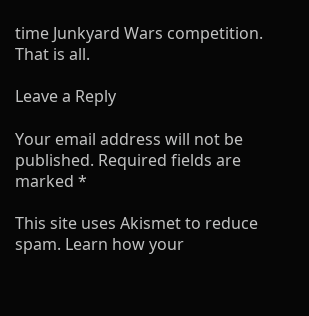time Junkyard Wars competition.
That is all.

Leave a Reply

Your email address will not be published. Required fields are marked *

This site uses Akismet to reduce spam. Learn how your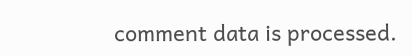comment data is processed.